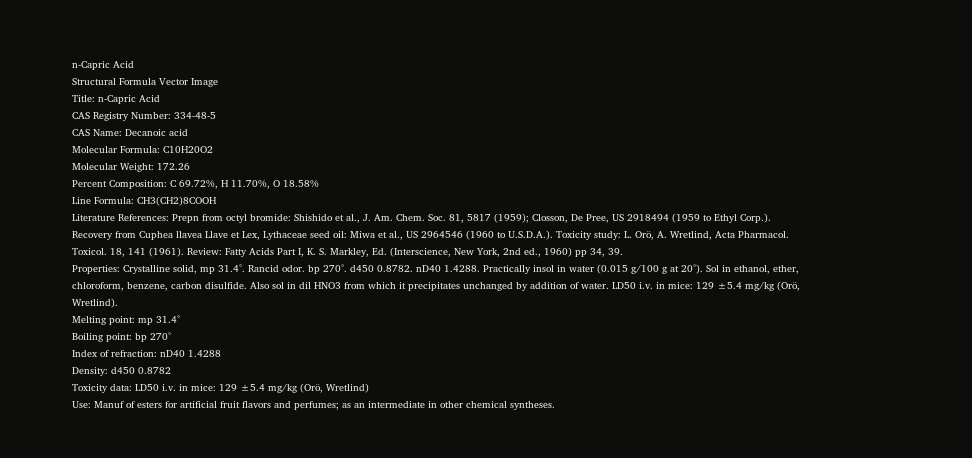n-Capric Acid
Structural Formula Vector Image
Title: n-Capric Acid
CAS Registry Number: 334-48-5
CAS Name: Decanoic acid
Molecular Formula: C10H20O2
Molecular Weight: 172.26
Percent Composition: C 69.72%, H 11.70%, O 18.58%
Line Formula: CH3(CH2)8COOH
Literature References: Prepn from octyl bromide: Shishido et al., J. Am. Chem. Soc. 81, 5817 (1959); Closson, De Pree, US 2918494 (1959 to Ethyl Corp.). Recovery from Cuphea llavea Llave et Lex, Lythaceae seed oil: Miwa et al., US 2964546 (1960 to U.S.D.A.). Toxicity study: L. Orö, A. Wretlind, Acta Pharmacol. Toxicol. 18, 141 (1961). Review: Fatty Acids Part I, K. S. Markley, Ed. (Interscience, New York, 2nd ed., 1960) pp 34, 39.
Properties: Crystalline solid, mp 31.4°. Rancid odor. bp 270°. d450 0.8782. nD40 1.4288. Practically insol in water (0.015 g/100 g at 20°). Sol in ethanol, ether, chloroform, benzene, carbon disulfide. Also sol in dil HNO3 from which it precipitates unchanged by addition of water. LD50 i.v. in mice: 129 ±5.4 mg/kg (Orö, Wretlind).
Melting point: mp 31.4°
Boiling point: bp 270°
Index of refraction: nD40 1.4288
Density: d450 0.8782
Toxicity data: LD50 i.v. in mice: 129 ±5.4 mg/kg (Orö, Wretlind)
Use: Manuf of esters for artificial fruit flavors and perfumes; as an intermediate in other chemical syntheses.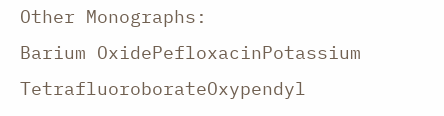Other Monographs:
Barium OxidePefloxacinPotassium TetrafluoroborateOxypendyl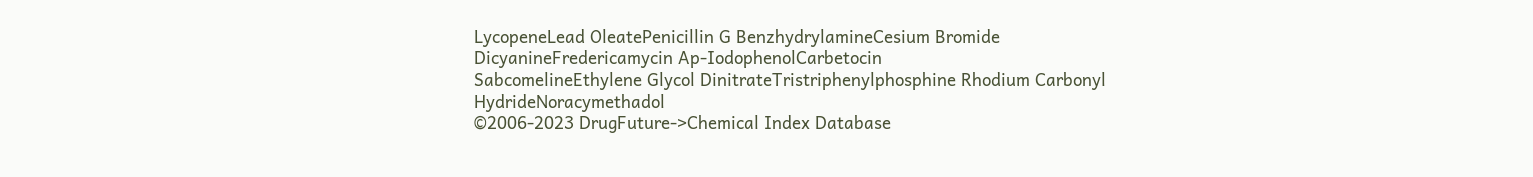LycopeneLead OleatePenicillin G BenzhydrylamineCesium Bromide
DicyanineFredericamycin Ap-IodophenolCarbetocin
SabcomelineEthylene Glycol DinitrateTristriphenylphosphine Rhodium Carbonyl HydrideNoracymethadol
©2006-2023 DrugFuture->Chemical Index Database